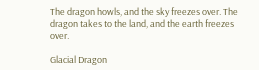The dragon howls, and the sky freezes over. The dragon takes to the land, and the earth freezes over.

Glacial Dragon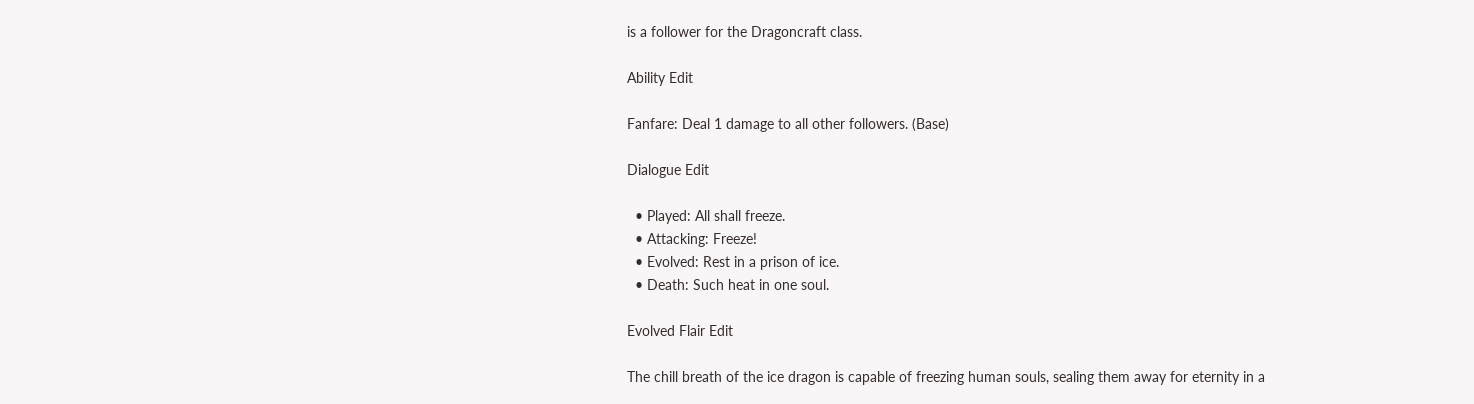is a follower for the Dragoncraft class.

Ability Edit

Fanfare: Deal 1 damage to all other followers. (Base)

Dialogue Edit

  • Played: All shall freeze.
  • Attacking: Freeze!
  • Evolved: Rest in a prison of ice.
  • Death: Such heat in one soul.

Evolved Flair Edit

The chill breath of the ice dragon is capable of freezing human souls, sealing them away for eternity in a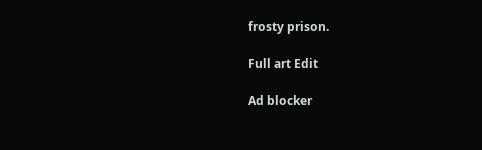frosty prison.

Full art Edit

Ad blocker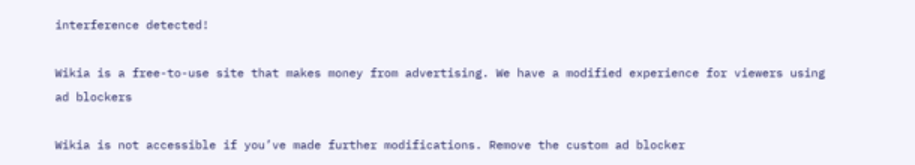interference detected!

Wikia is a free-to-use site that makes money from advertising. We have a modified experience for viewers using ad blockers

Wikia is not accessible if you’ve made further modifications. Remove the custom ad blocker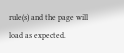rule(s) and the page will load as expected.